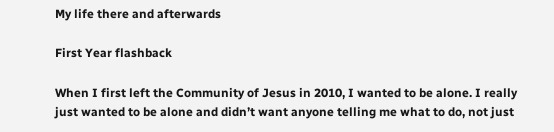My life there and afterwards

First Year flashback

When I first left the Community of Jesus in 2010, I wanted to be alone. I really just wanted to be alone and didn’t want anyone telling me what to do, not just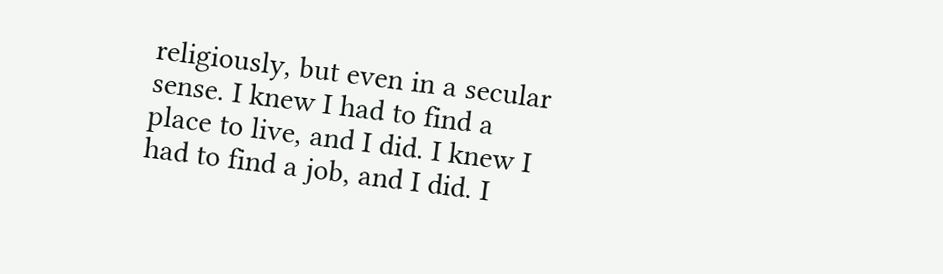religiously, but even in a secular sense. I knew I had to find a place to live, and I did. I knew I had to find a job, and I did. I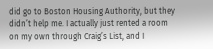did go to Boston Housing Authority, but they didn’t help me. I actually just rented a room on my own through Craig’s List, and I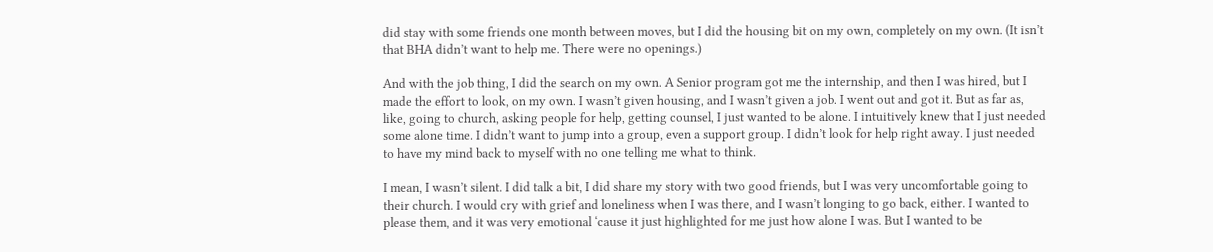did stay with some friends one month between moves, but I did the housing bit on my own, completely on my own. (It isn’t that BHA didn’t want to help me. There were no openings.)

And with the job thing, I did the search on my own. A Senior program got me the internship, and then I was hired, but I made the effort to look, on my own. I wasn’t given housing, and I wasn’t given a job. I went out and got it. But as far as, like, going to church, asking people for help, getting counsel, I just wanted to be alone. I intuitively knew that I just needed some alone time. I didn’t want to jump into a group, even a support group. I didn’t look for help right away. I just needed to have my mind back to myself with no one telling me what to think.

I mean, I wasn’t silent. I did talk a bit, I did share my story with two good friends, but I was very uncomfortable going to their church. I would cry with grief and loneliness when I was there, and I wasn’t longing to go back, either. I wanted to please them, and it was very emotional ‘cause it just highlighted for me just how alone I was. But I wanted to be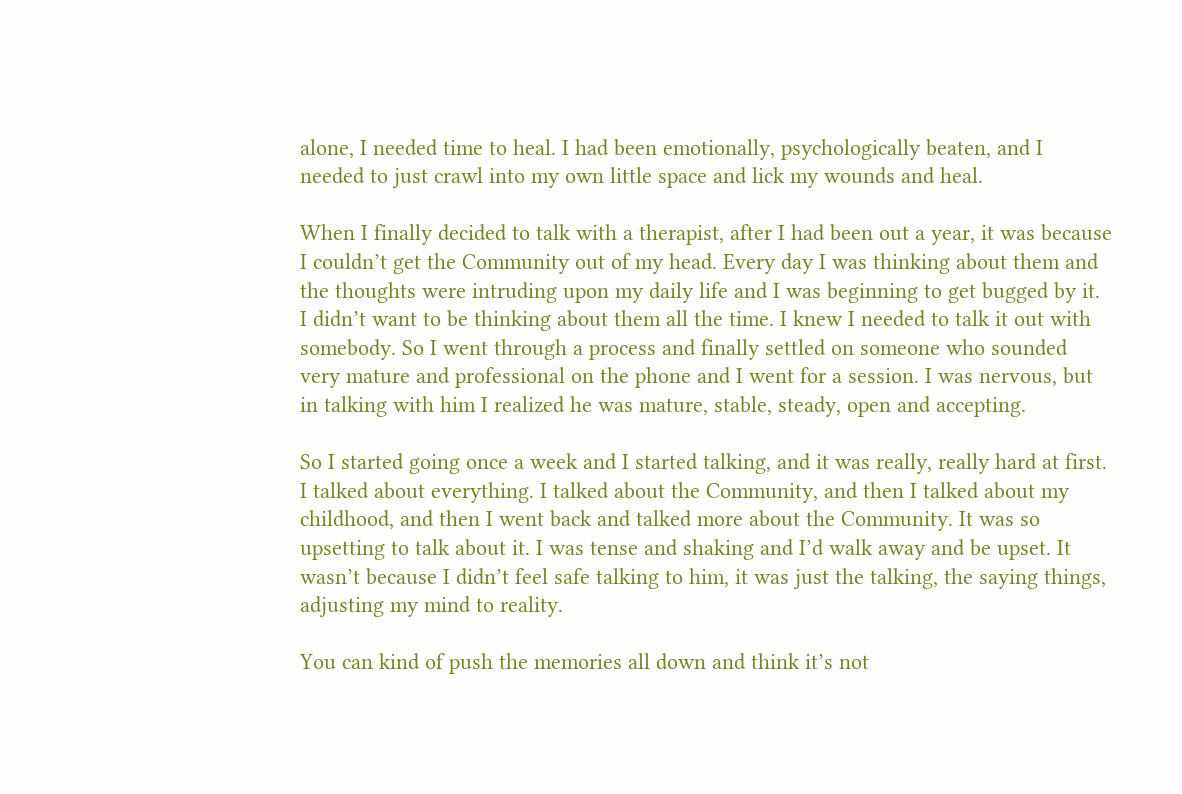alone, I needed time to heal. I had been emotionally, psychologically beaten, and I needed to just crawl into my own little space and lick my wounds and heal.

When I finally decided to talk with a therapist, after I had been out a year, it was because I couldn’t get the Community out of my head. Every day I was thinking about them and the thoughts were intruding upon my daily life and I was beginning to get bugged by it. I didn’t want to be thinking about them all the time. I knew I needed to talk it out with somebody. So I went through a process and finally settled on someone who sounded very mature and professional on the phone and I went for a session. I was nervous, but in talking with him I realized he was mature, stable, steady, open and accepting.

So I started going once a week and I started talking, and it was really, really hard at first. I talked about everything. I talked about the Community, and then I talked about my childhood, and then I went back and talked more about the Community. It was so upsetting to talk about it. I was tense and shaking and I’d walk away and be upset. It wasn’t because I didn’t feel safe talking to him, it was just the talking, the saying things, adjusting my mind to reality.

You can kind of push the memories all down and think it’s not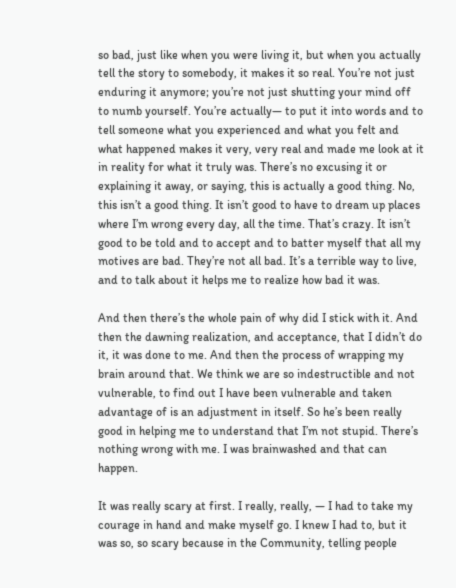so bad, just like when you were living it, but when you actually tell the story to somebody, it makes it so real. You’re not just enduring it anymore; you’re not just shutting your mind off to numb yourself. You’re actually— to put it into words and to tell someone what you experienced and what you felt and what happened makes it very, very real and made me look at it in reality for what it truly was. There’s no excusing it or explaining it away, or saying, this is actually a good thing. No, this isn’t a good thing. It isn’t good to have to dream up places where I’m wrong every day, all the time. That’s crazy. It isn’t good to be told and to accept and to batter myself that all my motives are bad. They’re not all bad. It’s a terrible way to live, and to talk about it helps me to realize how bad it was.

And then there’s the whole pain of why did I stick with it. And then the dawning realization, and acceptance, that I didn’t do it, it was done to me. And then the process of wrapping my brain around that. We think we are so indestructible and not vulnerable, to find out I have been vulnerable and taken advantage of is an adjustment in itself. So he’s been really good in helping me to understand that I’m not stupid. There’s nothing wrong with me. I was brainwashed and that can happen.

It was really scary at first. I really, really, — I had to take my courage in hand and make myself go. I knew I had to, but it was so, so scary because in the Community, telling people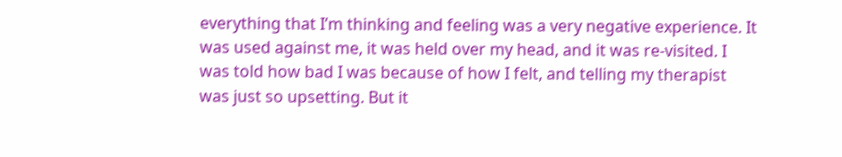everything that I’m thinking and feeling was a very negative experience. It was used against me, it was held over my head, and it was re-visited. I was told how bad I was because of how I felt, and telling my therapist was just so upsetting. But it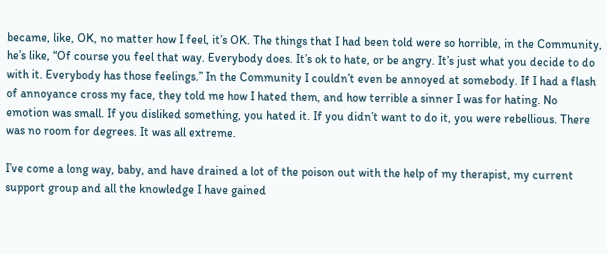became, like, OK, no matter how I feel, it’s OK. The things that I had been told were so horrible, in the Community, he’s like, “Of course you feel that way. Everybody does. It’s ok to hate, or be angry. It’s just what you decide to do with it. Everybody has those feelings.” In the Community I couldn’t even be annoyed at somebody. If I had a flash of annoyance cross my face, they told me how I hated them, and how terrible a sinner I was for hating. No emotion was small. If you disliked something, you hated it. If you didn’t want to do it, you were rebellious. There was no room for degrees. It was all extreme.

I’ve come a long way, baby, and have drained a lot of the poison out with the help of my therapist, my current support group and all the knowledge I have gained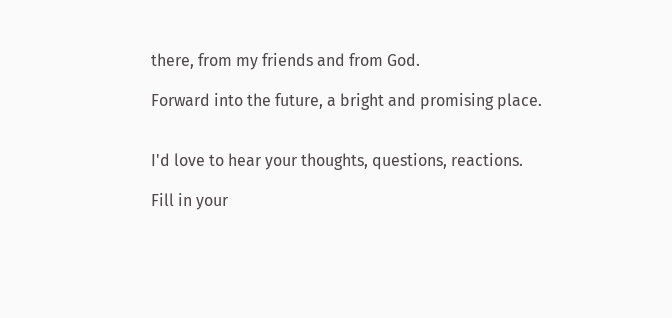there, from my friends and from God.

Forward into the future, a bright and promising place.


I'd love to hear your thoughts, questions, reactions.

Fill in your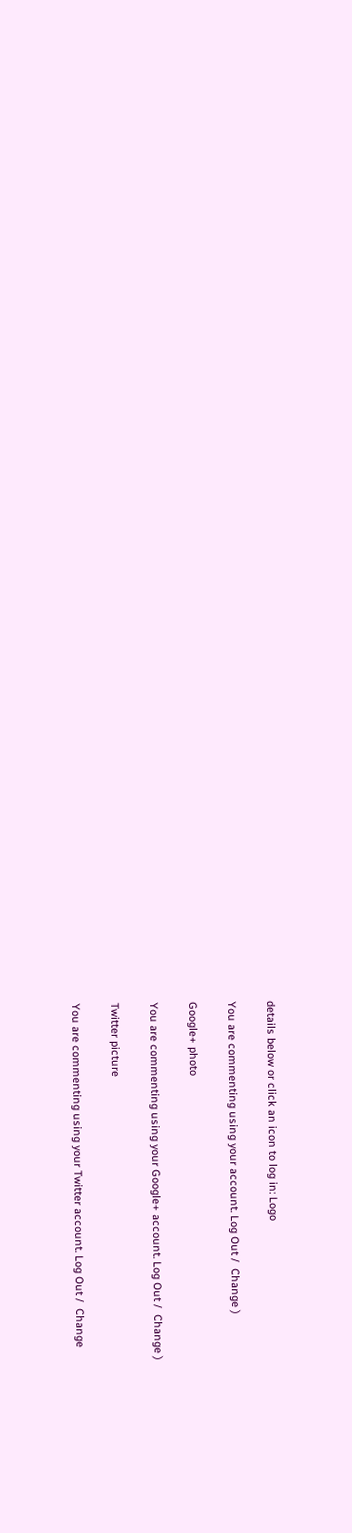details below or click an icon to log in: Logo

You are commenting using your account. Log Out /  Change )

Google+ photo

You are commenting using your Google+ account. Log Out /  Change )

Twitter picture

You are commenting using your Twitter account. Log Out /  Change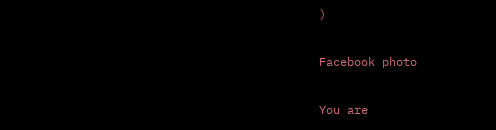)

Facebook photo

You are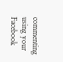commenting using your Facebook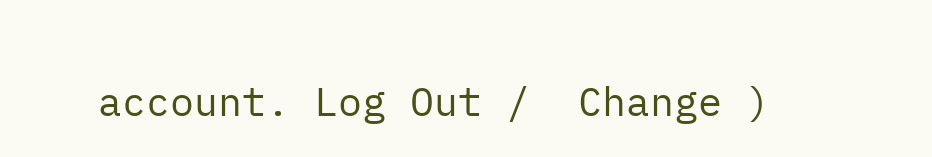account. Log Out /  Change )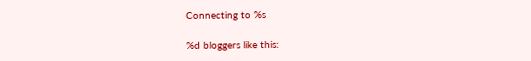Connecting to %s

%d bloggers like this: